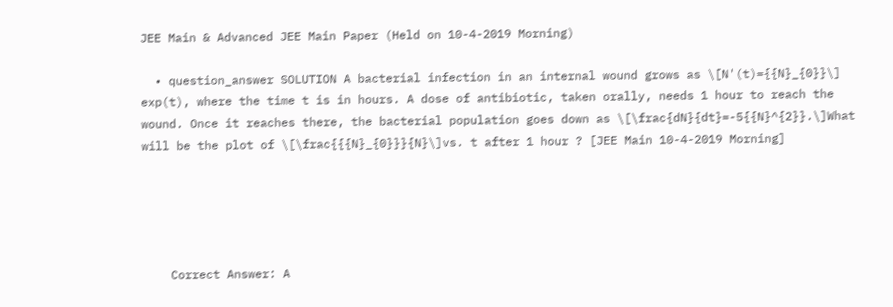JEE Main & Advanced JEE Main Paper (Held on 10-4-2019 Morning)

  • question_answer SOLUTION A bacterial infection in an internal wound grows as \[N'(t)={{N}_{0}}\] exp(t), where the time t is in hours. A dose of antibiotic, taken orally, needs 1 hour to reach the wound. Once it reaches there, the bacterial population goes down as \[\frac{dN}{dt}=-5{{N}^{2}}.\]What will be the plot of \[\frac{{{N}_{0}}}{N}\]vs. t after 1 hour ? [JEE Main 10-4-2019 Morning]





    Correct Answer: A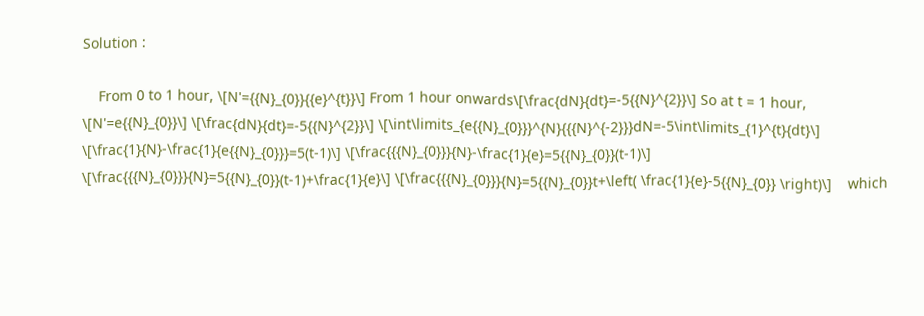Solution :

    From 0 to 1 hour, \[N'={{N}_{0}}{{e}^{t}}\] From 1 hour onwards\[\frac{dN}{dt}=-5{{N}^{2}}\] So at t = 1 hour, \[N'=e{{N}_{0}}\] \[\frac{dN}{dt}=-5{{N}^{2}}\] \[\int\limits_{e{{N}_{0}}}^{N}{{{N}^{-2}}}dN=-5\int\limits_{1}^{t}{dt}\] \[\frac{1}{N}-\frac{1}{e{{N}_{0}}}=5(t-1)\] \[\frac{{{N}_{0}}}{N}-\frac{1}{e}=5{{N}_{0}}(t-1)\] \[\frac{{{N}_{0}}}{N}=5{{N}_{0}}(t-1)+\frac{1}{e}\] \[\frac{{{N}_{0}}}{N}=5{{N}_{0}}t+\left( \frac{1}{e}-5{{N}_{0}} \right)\]    which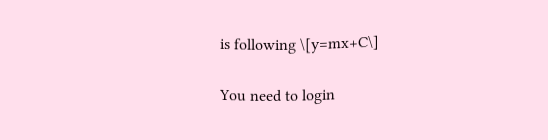is following \[y=mx+C\]

You need to login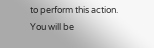to perform this action.
You will be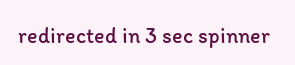redirected in 3 sec spinner